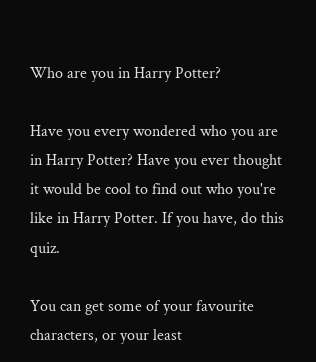Who are you in Harry Potter?

Have you every wondered who you are in Harry Potter? Have you ever thought it would be cool to find out who you're like in Harry Potter. If you have, do this quiz.

You can get some of your favourite characters, or your least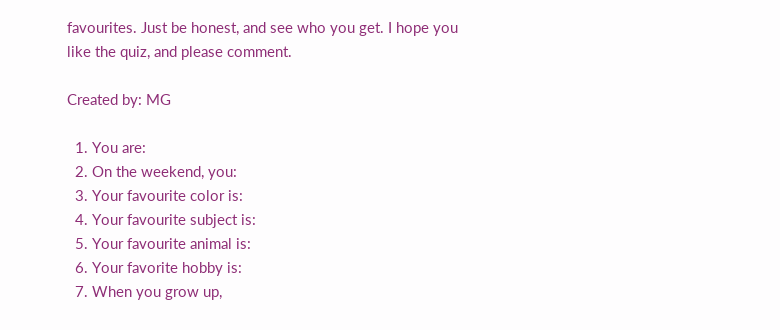favourites. Just be honest, and see who you get. I hope you like the quiz, and please comment.

Created by: MG

  1. You are:
  2. On the weekend, you:
  3. Your favourite color is:
  4. Your favourite subject is:
  5. Your favourite animal is:
  6. Your favorite hobby is:
  7. When you grow up,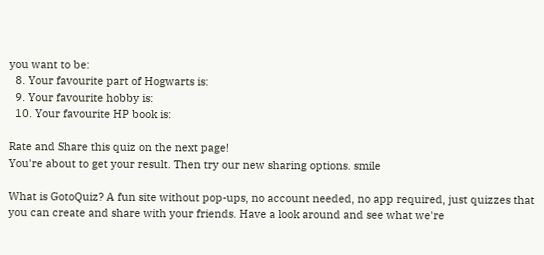you want to be:
  8. Your favourite part of Hogwarts is:
  9. Your favourite hobby is:
  10. Your favourite HP book is:

Rate and Share this quiz on the next page!
You're about to get your result. Then try our new sharing options. smile

What is GotoQuiz? A fun site without pop-ups, no account needed, no app required, just quizzes that you can create and share with your friends. Have a look around and see what we're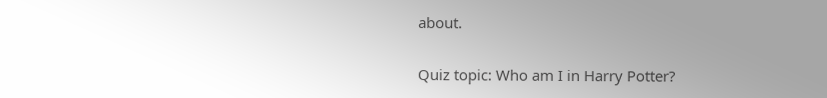about.

Quiz topic: Who am I in Harry Potter?